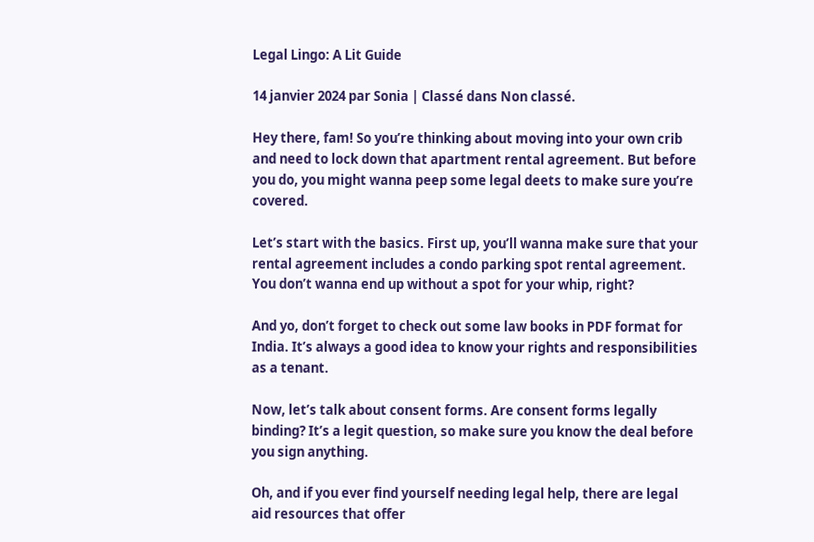Legal Lingo: A Lit Guide

14 janvier 2024 par Sonia | Classé dans Non classé.

Hey there, fam! So you’re thinking about moving into your own crib and need to lock down that apartment rental agreement. But before you do, you might wanna peep some legal deets to make sure you’re covered.

Let’s start with the basics. First up, you’ll wanna make sure that your rental agreement includes a condo parking spot rental agreement. You don’t wanna end up without a spot for your whip, right?

And yo, don’t forget to check out some law books in PDF format for India. It’s always a good idea to know your rights and responsibilities as a tenant.

Now, let’s talk about consent forms. Are consent forms legally binding? It’s a legit question, so make sure you know the deal before you sign anything.

Oh, and if you ever find yourself needing legal help, there are legal aid resources that offer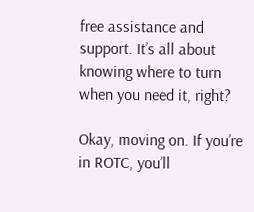free assistance and support. It’s all about knowing where to turn when you need it, right?

Okay, moving on. If you’re in ROTC, you’ll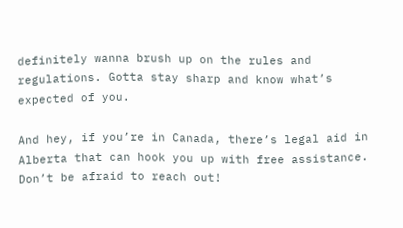definitely wanna brush up on the rules and regulations. Gotta stay sharp and know what’s expected of you.

And hey, if you’re in Canada, there’s legal aid in Alberta that can hook you up with free assistance. Don’t be afraid to reach out!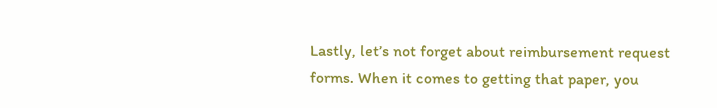Lastly, let’s not forget about reimbursement request forms. When it comes to getting that paper, you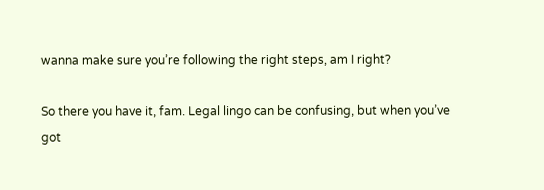wanna make sure you’re following the right steps, am I right?

So there you have it, fam. Legal lingo can be confusing, but when you’ve got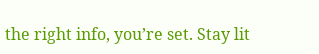the right info, you’re set. Stay lit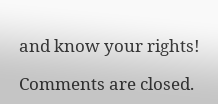and know your rights!

Comments are closed.